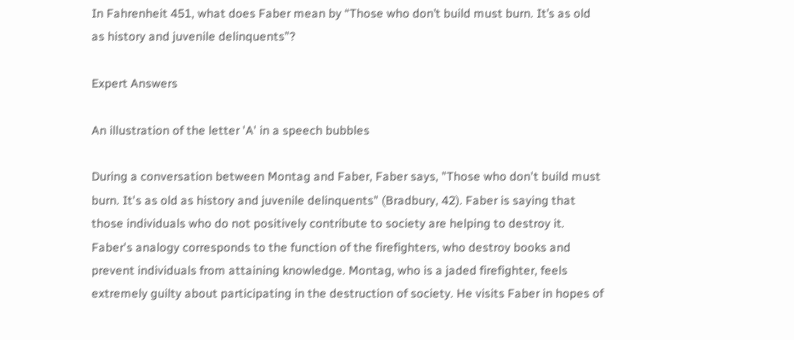In Fahrenheit 451, what does Faber mean by “Those who don’t build must burn. It’s as old as history and juvenile delinquents”?

Expert Answers

An illustration of the letter 'A' in a speech bubbles

During a conversation between Montag and Faber, Faber says, "Those who don't build must burn. It's as old as history and juvenile delinquents" (Bradbury, 42). Faber is saying that those individuals who do not positively contribute to society are helping to destroy it. Faber's analogy corresponds to the function of the firefighters, who destroy books and prevent individuals from attaining knowledge. Montag, who is a jaded firefighter, feels extremely guilty about participating in the destruction of society. He visits Faber in hopes of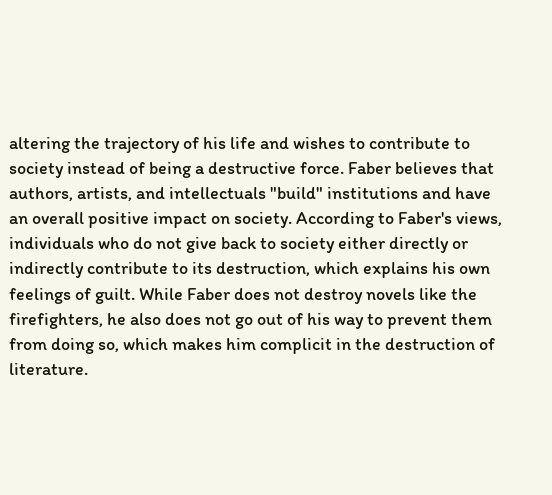altering the trajectory of his life and wishes to contribute to society instead of being a destructive force. Faber believes that authors, artists, and intellectuals "build" institutions and have an overall positive impact on society. According to Faber's views, individuals who do not give back to society either directly or indirectly contribute to its destruction, which explains his own feelings of guilt. While Faber does not destroy novels like the firefighters, he also does not go out of his way to prevent them from doing so, which makes him complicit in the destruction of literature.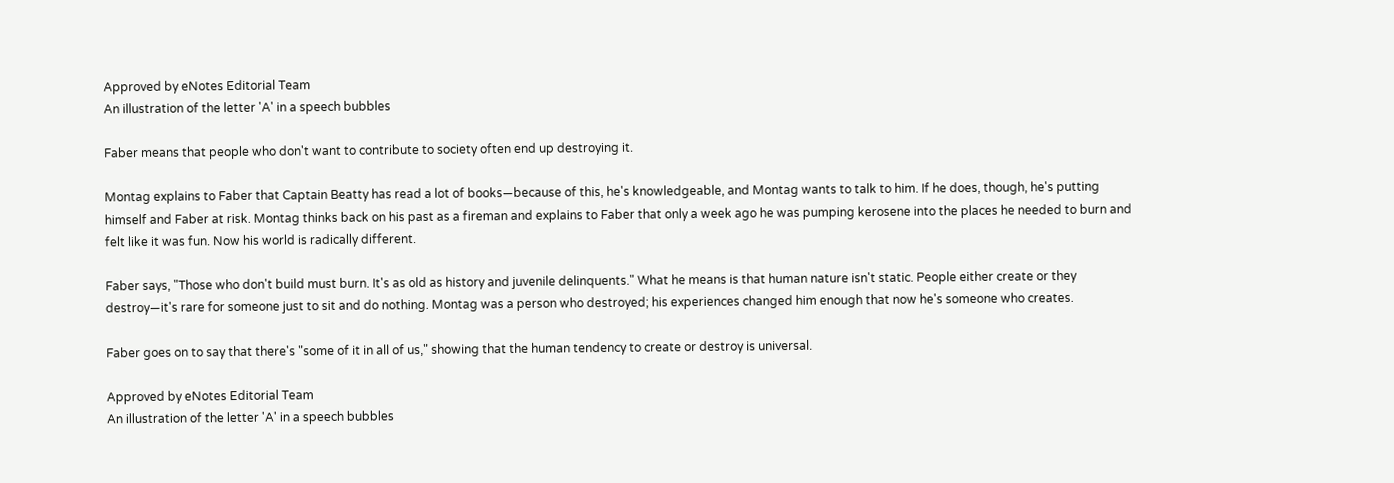Approved by eNotes Editorial Team
An illustration of the letter 'A' in a speech bubbles

Faber means that people who don't want to contribute to society often end up destroying it.

Montag explains to Faber that Captain Beatty has read a lot of books—because of this, he's knowledgeable, and Montag wants to talk to him. If he does, though, he's putting himself and Faber at risk. Montag thinks back on his past as a fireman and explains to Faber that only a week ago he was pumping kerosene into the places he needed to burn and felt like it was fun. Now his world is radically different.

Faber says, "Those who don't build must burn. It's as old as history and juvenile delinquents." What he means is that human nature isn't static. People either create or they destroy—it's rare for someone just to sit and do nothing. Montag was a person who destroyed; his experiences changed him enough that now he's someone who creates.

Faber goes on to say that there's "some of it in all of us," showing that the human tendency to create or destroy is universal.

Approved by eNotes Editorial Team
An illustration of the letter 'A' in a speech bubbles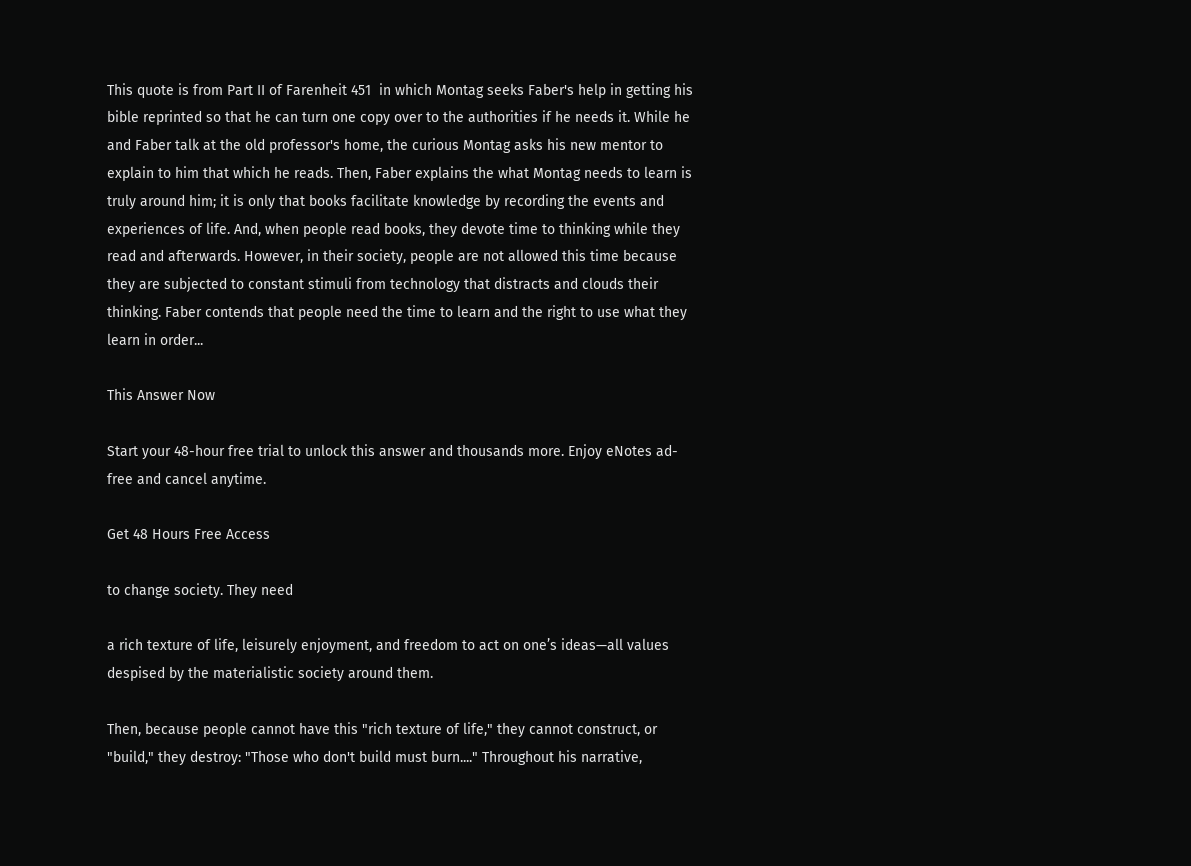This quote is from Part II of Farenheit 451  in which Montag seeks Faber's help in getting his bible reprinted so that he can turn one copy over to the authorities if he needs it. While he and Faber talk at the old professor's home, the curious Montag asks his new mentor to explain to him that which he reads. Then, Faber explains the what Montag needs to learn is truly around him; it is only that books facilitate knowledge by recording the events and experiences of life. And, when people read books, they devote time to thinking while they read and afterwards. However, in their society, people are not allowed this time because they are subjected to constant stimuli from technology that distracts and clouds their thinking. Faber contends that people need the time to learn and the right to use what they learn in order...

This Answer Now

Start your 48-hour free trial to unlock this answer and thousands more. Enjoy eNotes ad-free and cancel anytime.

Get 48 Hours Free Access

to change society. They need

a rich texture of life, leisurely enjoyment, and freedom to act on one’s ideas—all values despised by the materialistic society around them.

Then, because people cannot have this "rich texture of life," they cannot construct, or "build," they destroy: "Those who don't build must burn...." Throughout his narrative,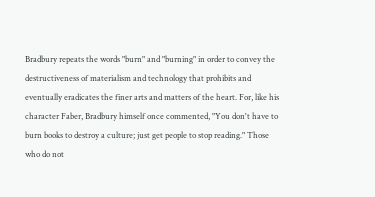Bradbury repeats the words "burn" and "burning" in order to convey the destructiveness of materialism and technology that prohibits and eventually eradicates the finer arts and matters of the heart. For, like his character Faber, Bradbury himself once commented, "You don't have to burn books to destroy a culture; just get people to stop reading." Those who do not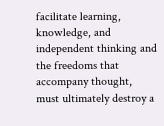facilitate learning, knowledge, and independent thinking and the freedoms that accompany thought, must ultimately destroy a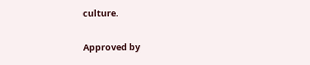culture.

Approved by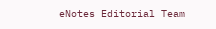eNotes Editorial Team